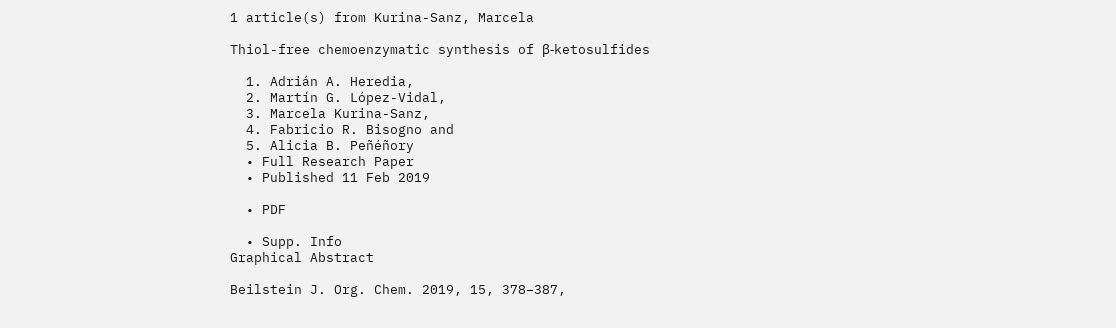1 article(s) from Kurina-Sanz, Marcela

Thiol-free chemoenzymatic synthesis of β-ketosulfides

  1. Adrián A. Heredia,
  2. Martín G. López-Vidal,
  3. Marcela Kurina-Sanz,
  4. Fabricio R. Bisogno and
  5. Alicia B. Peñéñory
  • Full Research Paper
  • Published 11 Feb 2019

  • PDF

  • Supp. Info
Graphical Abstract

Beilstein J. Org. Chem. 2019, 15, 378–387,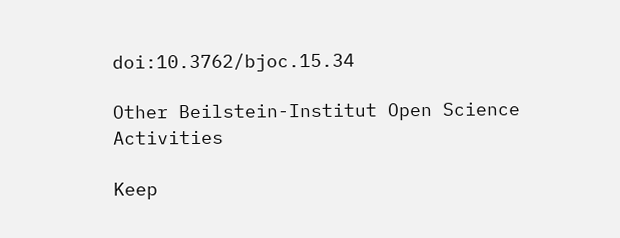doi:10.3762/bjoc.15.34

Other Beilstein-Institut Open Science Activities

Keep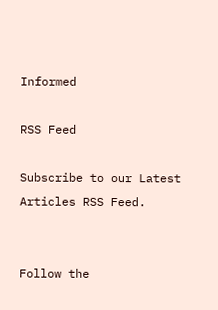Informed

RSS Feed

Subscribe to our Latest Articles RSS Feed.


Follow the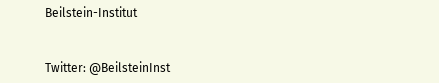Beilstein-Institut


Twitter: @BeilsteinInst